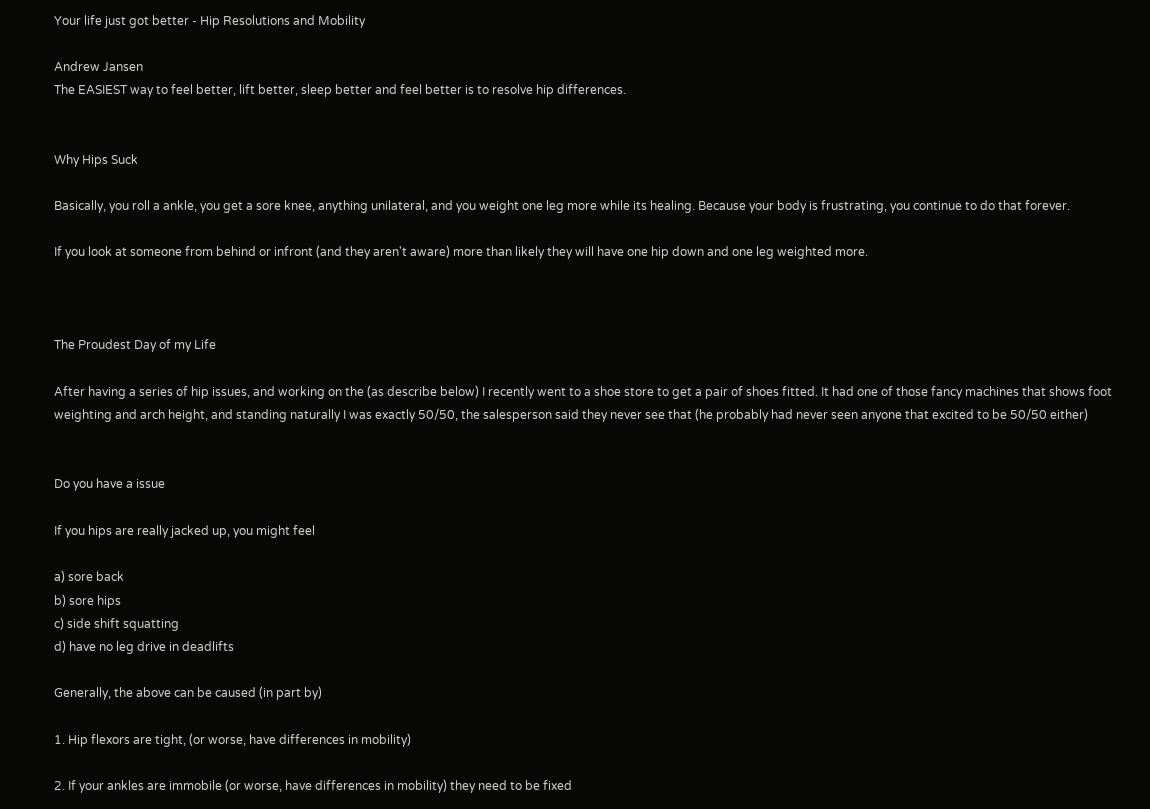Your life just got better - Hip Resolutions and Mobility

Andrew Jansen
The EASIEST way to feel better, lift better, sleep better and feel better is to resolve hip differences.


Why Hips Suck

Basically, you roll a ankle, you get a sore knee, anything unilateral, and you weight one leg more while its healing. Because your body is frustrating, you continue to do that forever.

If you look at someone from behind or infront (and they aren't aware) more than likely they will have one hip down and one leg weighted more.



The Proudest Day of my Life

After having a series of hip issues, and working on the (as describe below) I recently went to a shoe store to get a pair of shoes fitted. It had one of those fancy machines that shows foot weighting and arch height, and standing naturally I was exactly 50/50, the salesperson said they never see that (he probably had never seen anyone that excited to be 50/50 either)


Do you have a issue

If you hips are really jacked up, you might feel

a) sore back
b) sore hips
c) side shift squatting
d) have no leg drive in deadlifts

Generally, the above can be caused (in part by)

1. Hip flexors are tight, (or worse, have differences in mobility)

2. If your ankles are immobile (or worse, have differences in mobility) they need to be fixed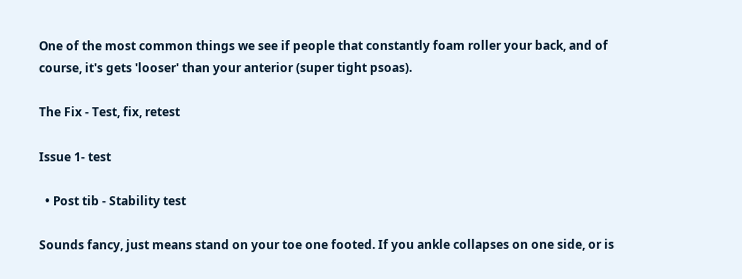One of the most common things we see if people that constantly foam roller your back, and of course, it's gets 'looser' than your anterior (super tight psoas).

The Fix - Test, fix, retest

Issue 1- test

  • Post tib - Stability test

Sounds fancy, just means stand on your toe one footed. If you ankle collapses on one side, or is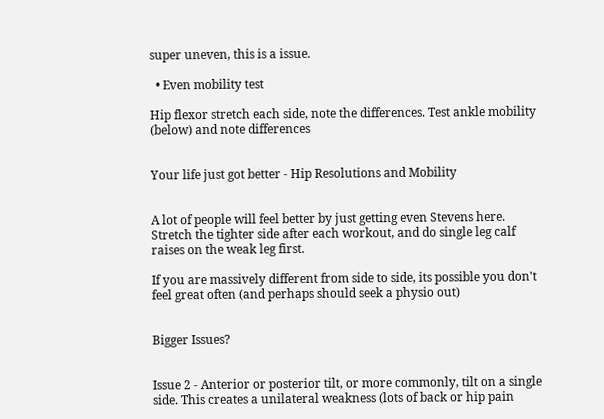super uneven, this is a issue.

  • Even mobility test

Hip flexor stretch each side, note the differences. Test ankle mobility (below) and note differences


Your life just got better - Hip Resolutions and Mobility


A lot of people will feel better by just getting even Stevens here. Stretch the tighter side after each workout, and do single leg calf raises on the weak leg first.

If you are massively different from side to side, its possible you don't feel great often (and perhaps should seek a physio out)


Bigger Issues?


Issue 2 - Anterior or posterior tilt, or more commonly, tilt on a single side. This creates a unilateral weakness (lots of back or hip pain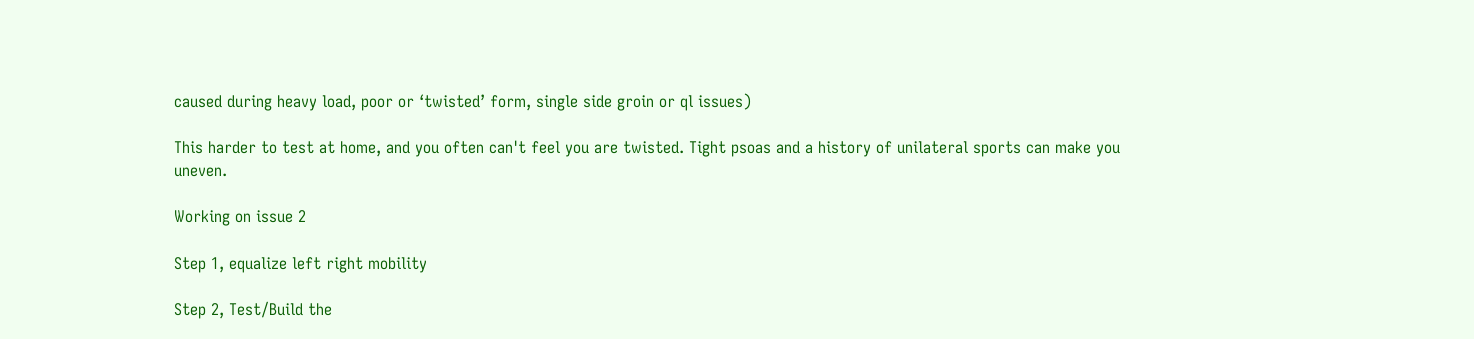caused during heavy load, poor or ‘twisted’ form, single side groin or ql issues)

This harder to test at home, and you often can't feel you are twisted. Tight psoas and a history of unilateral sports can make you uneven.

Working on issue 2

Step 1, equalize left right mobility

Step 2, Test/Build the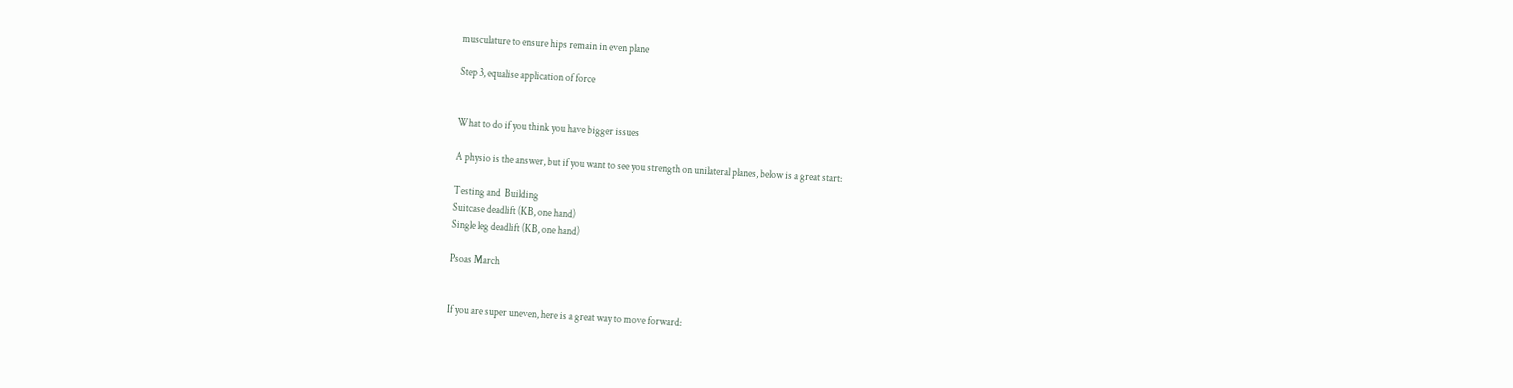musculature to ensure hips remain in even plane

Step 3, equalise application of force


What to do if you think you have bigger issues

A physio is the answer, but if you want to see you strength on unilateral planes, below is a great start:

Testing and  Building
Suitcase deadlift (KB, one hand)
Single leg deadlift (KB, one hand)

Psoas March


If you are super uneven, here is a great way to move forward: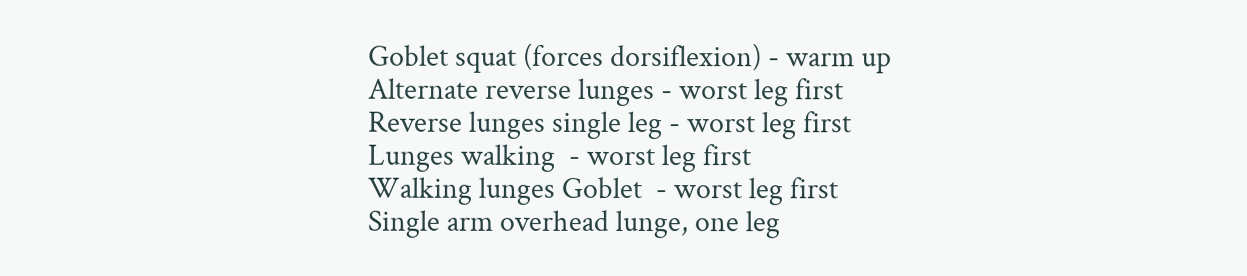Goblet squat (forces dorsiflexion) - warm up
Alternate reverse lunges - worst leg first
Reverse lunges single leg - worst leg first
Lunges walking  - worst leg first
Walking lunges Goblet  - worst leg first
Single arm overhead lunge, one leg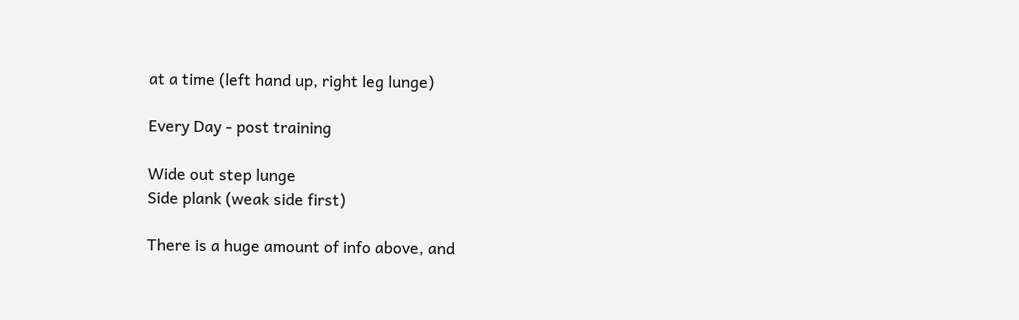at a time (left hand up, right leg lunge)

Every Day - post training

Wide out step lunge
Side plank (weak side first)

There is a huge amount of info above, and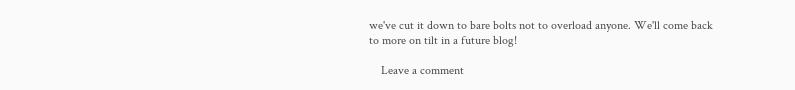we've cut it down to bare bolts not to overload anyone. We'll come back to more on tilt in a future blog!

    Leave a comment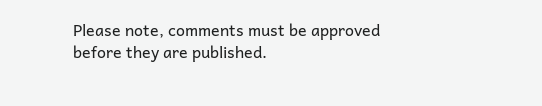Please note, comments must be approved before they are published.